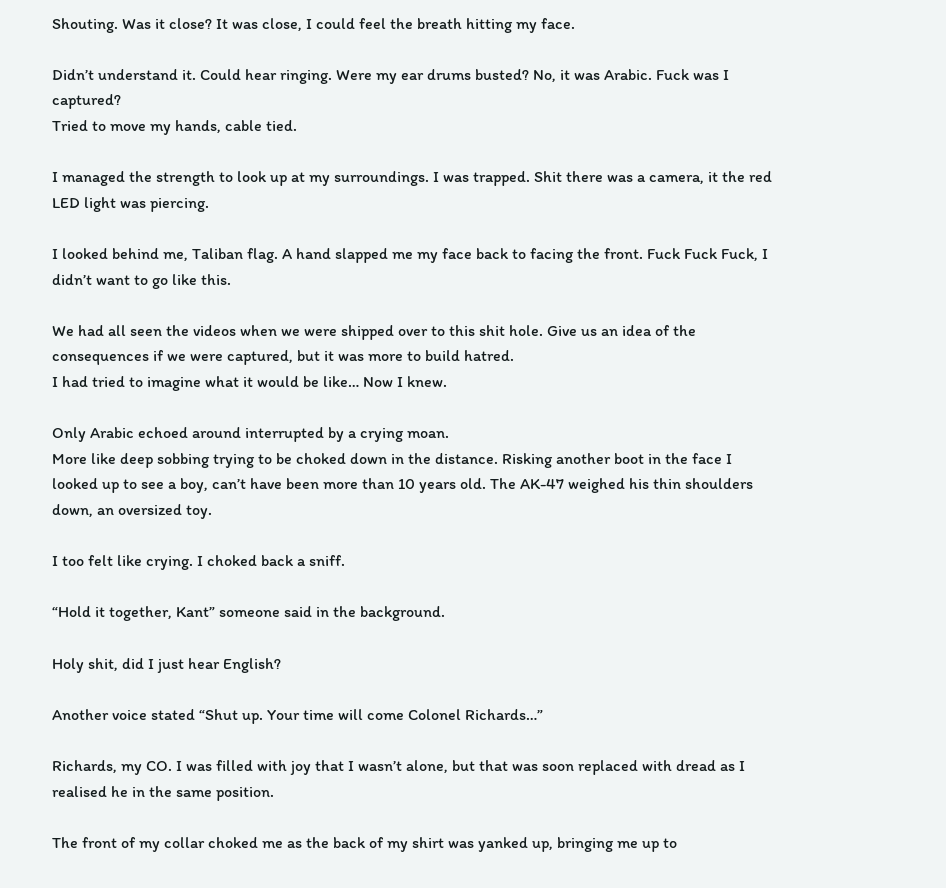Shouting. Was it close? It was close, I could feel the breath hitting my face.

Didn’t understand it. Could hear ringing. Were my ear drums busted? No, it was Arabic. Fuck was I captured?
Tried to move my hands, cable tied.

I managed the strength to look up at my surroundings. I was trapped. Shit there was a camera, it the red LED light was piercing.

I looked behind me, Taliban flag. A hand slapped me my face back to facing the front. Fuck Fuck Fuck, I didn’t want to go like this.

We had all seen the videos when we were shipped over to this shit hole. Give us an idea of the consequences if we were captured, but it was more to build hatred.
I had tried to imagine what it would be like… Now I knew.

Only Arabic echoed around interrupted by a crying moan.
More like deep sobbing trying to be choked down in the distance. Risking another boot in the face I looked up to see a boy, can’t have been more than 10 years old. The AK-47 weighed his thin shoulders down, an oversized toy.

I too felt like crying. I choked back a sniff.

“Hold it together, Kant” someone said in the background.

Holy shit, did I just hear English?

Another voice stated “Shut up. Your time will come Colonel Richards…”

Richards, my CO. I was filled with joy that I wasn’t alone, but that was soon replaced with dread as I realised he in the same position.

The front of my collar choked me as the back of my shirt was yanked up, bringing me up to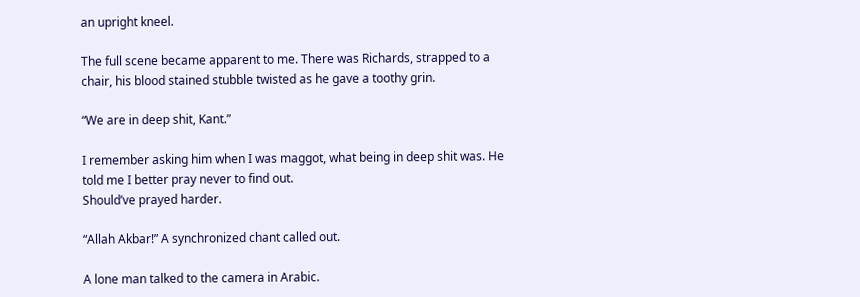an upright kneel.

The full scene became apparent to me. There was Richards, strapped to a chair, his blood stained stubble twisted as he gave a toothy grin.

“We are in deep shit, Kant.”

I remember asking him when I was maggot, what being in deep shit was. He told me I better pray never to find out.
Should’ve prayed harder.

“Allah Akbar!” A synchronized chant called out.

A lone man talked to the camera in Arabic.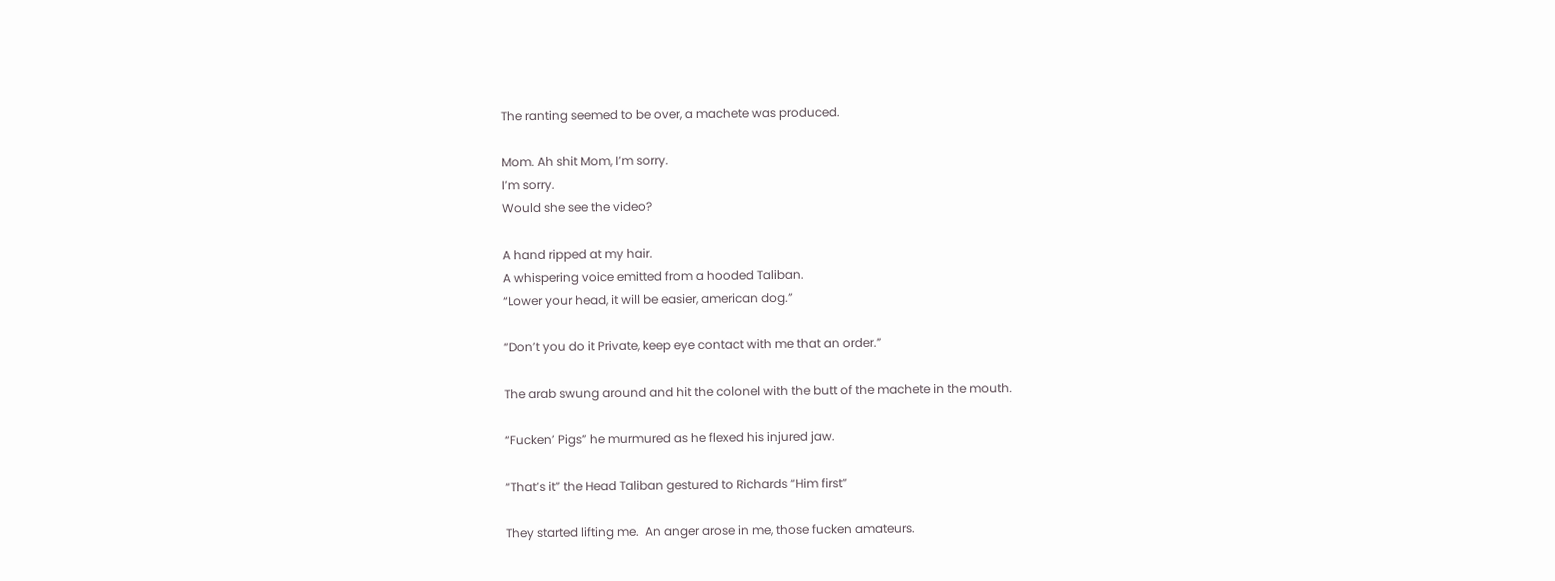The ranting seemed to be over, a machete was produced.

Mom. Ah shit Mom, I’m sorry.
I’m sorry.
Would she see the video?

A hand ripped at my hair.
A whispering voice emitted from a hooded Taliban.
“Lower your head, it will be easier, american dog.”

“Don’t you do it Private, keep eye contact with me that an order.”

The arab swung around and hit the colonel with the butt of the machete in the mouth.

“Fucken’ Pigs” he murmured as he flexed his injured jaw.

“That’s it” the Head Taliban gestured to Richards “Him first”

They started lifting me.  An anger arose in me, those fucken amateurs.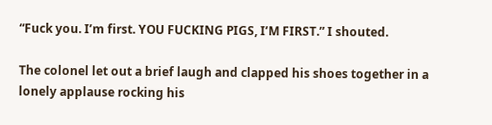“Fuck you. I’m first. YOU FUCKING PIGS, I’M FIRST.” I shouted.

The colonel let out a brief laugh and clapped his shoes together in a lonely applause rocking his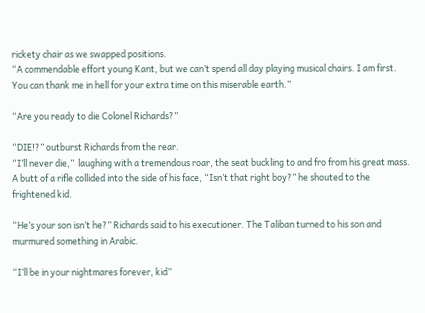rickety chair as we swapped positions.
“A commendable effort young Kant, but we can’t spend all day playing musical chairs. I am first. You can thank me in hell for your extra time on this miserable earth.”

“Are you ready to die Colonel Richards?”

“DIE!?” outburst Richards from the rear.
“I’ll never die,”  laughing with a tremendous roar, the seat buckling to and fro from his great mass.
A butt of a rifle collided into the side of his face, “Isn’t that right boy?” he shouted to the frightened kid.

“He’s your son isn’t he?” Richards said to his executioner. The Taliban turned to his son and murmured something in Arabic.

“I’ll be in your nightmares forever, kid”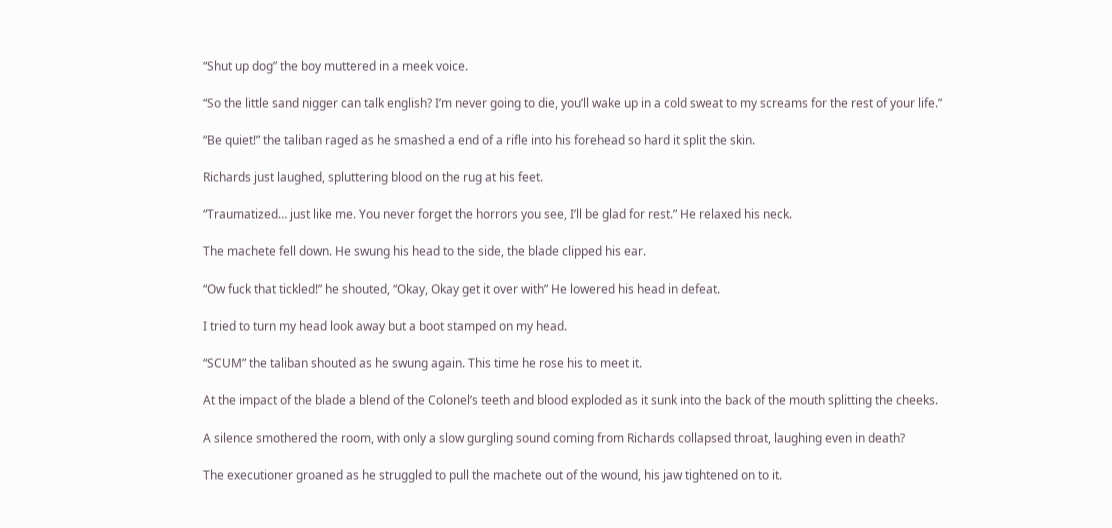“Shut up dog” the boy muttered in a meek voice.

“So the little sand nigger can talk english? I’m never going to die, you’ll wake up in a cold sweat to my screams for the rest of your life.”

“Be quiet!” the taliban raged as he smashed a end of a rifle into his forehead so hard it split the skin.

Richards just laughed, spluttering blood on the rug at his feet.

“Traumatized… just like me. You never forget the horrors you see, I’ll be glad for rest.” He relaxed his neck.

The machete fell down. He swung his head to the side, the blade clipped his ear.

“Ow fuck that tickled!” he shouted, “Okay, Okay get it over with” He lowered his head in defeat.

I tried to turn my head look away but a boot stamped on my head.

“SCUM” the taliban shouted as he swung again. This time he rose his to meet it.

At the impact of the blade a blend of the Colonel’s teeth and blood exploded as it sunk into the back of the mouth splitting the cheeks.

A silence smothered the room, with only a slow gurgling sound coming from Richards collapsed throat, laughing even in death?

The executioner groaned as he struggled to pull the machete out of the wound, his jaw tightened on to it.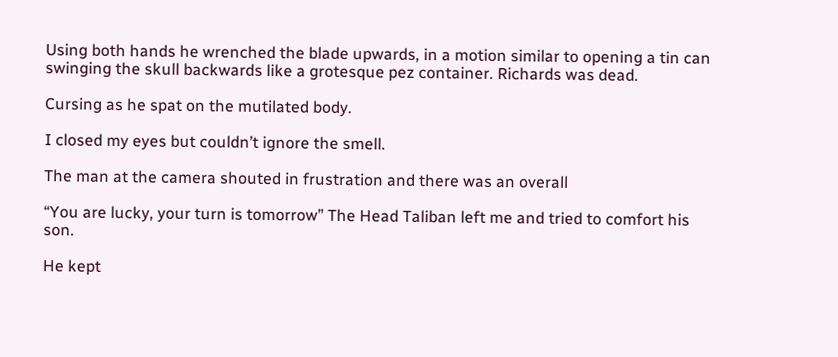Using both hands he wrenched the blade upwards, in a motion similar to opening a tin can swinging the skull backwards like a grotesque pez container. Richards was dead.

Cursing as he spat on the mutilated body.

I closed my eyes but couldn’t ignore the smell.

The man at the camera shouted in frustration and there was an overall

“You are lucky, your turn is tomorrow” The Head Taliban left me and tried to comfort his son.

He kept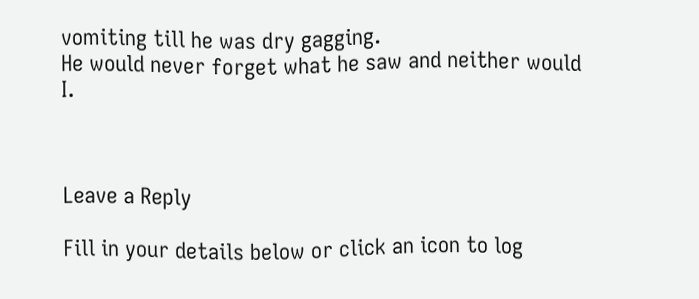vomiting till he was dry gagging.
He would never forget what he saw and neither would I.



Leave a Reply

Fill in your details below or click an icon to log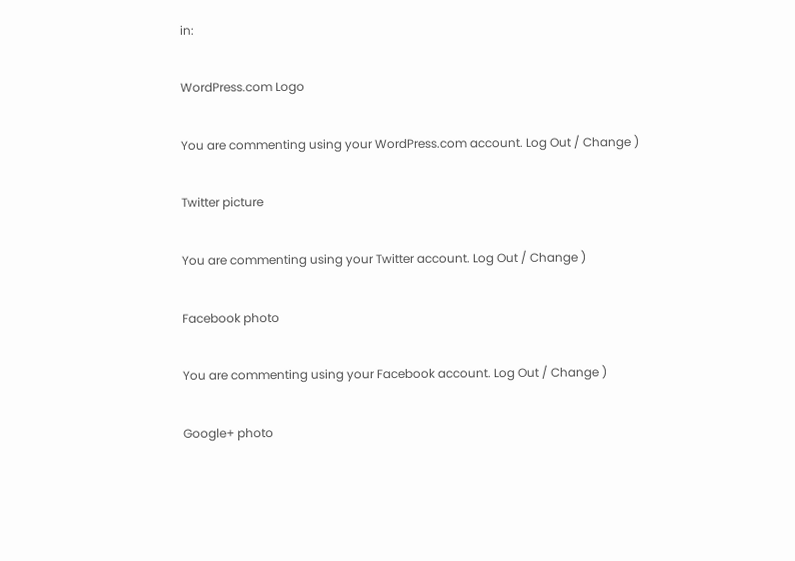in:

WordPress.com Logo

You are commenting using your WordPress.com account. Log Out / Change )

Twitter picture

You are commenting using your Twitter account. Log Out / Change )

Facebook photo

You are commenting using your Facebook account. Log Out / Change )

Google+ photo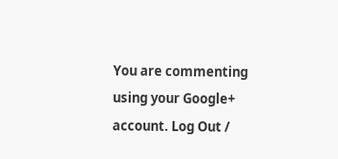You are commenting using your Google+ account. Log Out /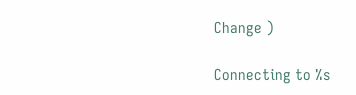Change )

Connecting to %s